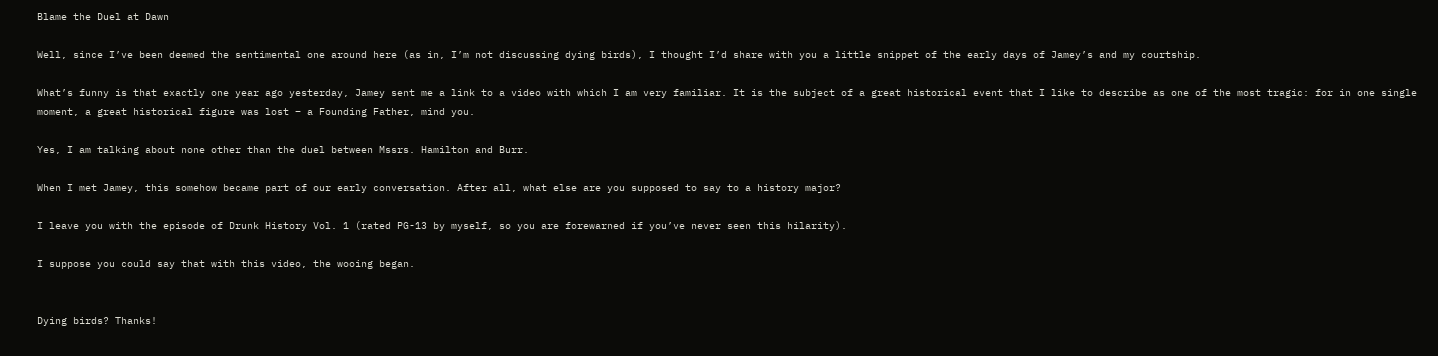Blame the Duel at Dawn

Well, since I’ve been deemed the sentimental one around here (as in, I’m not discussing dying birds), I thought I’d share with you a little snippet of the early days of Jamey’s and my courtship.

What’s funny is that exactly one year ago yesterday, Jamey sent me a link to a video with which I am very familiar. It is the subject of a great historical event that I like to describe as one of the most tragic: for in one single moment, a great historical figure was lost – a Founding Father, mind you.

Yes, I am talking about none other than the duel between Mssrs. Hamilton and Burr.

When I met Jamey, this somehow became part of our early conversation. After all, what else are you supposed to say to a history major?

I leave you with the episode of Drunk History Vol. 1 (rated PG-13 by myself, so you are forewarned if you’ve never seen this hilarity).

I suppose you could say that with this video, the wooing began.


Dying birds? Thanks!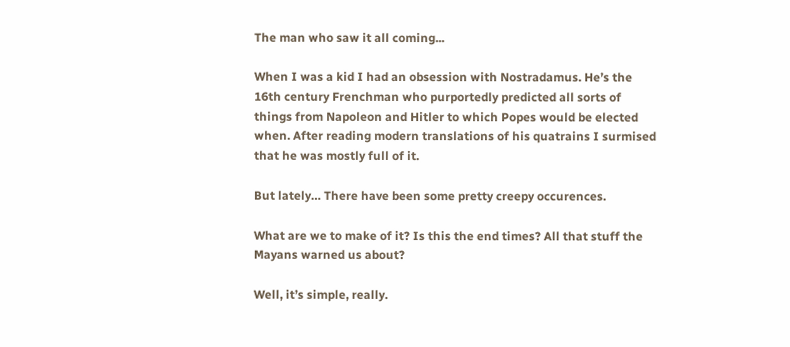The man who saw it all coming...

When I was a kid I had an obsession with Nostradamus. He’s the 16th century Frenchman who purportedly predicted all sorts of things from Napoleon and Hitler to which Popes would be elected when. After reading modern translations of his quatrains I surmised that he was mostly full of it.

But lately… There have been some pretty creepy occurences.

What are we to make of it? Is this the end times? All that stuff the Mayans warned us about?

Well, it’s simple, really.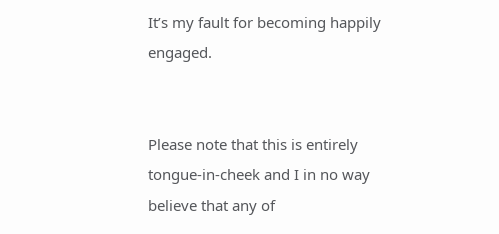It’s my fault for becoming happily engaged.


Please note that this is entirely tongue-in-cheek and I in no way believe that any of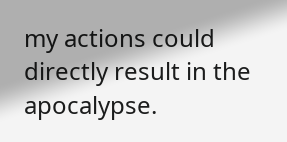my actions could directly result in the apocalypse.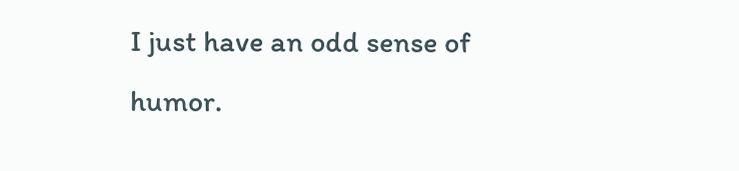I just have an odd sense of humor.